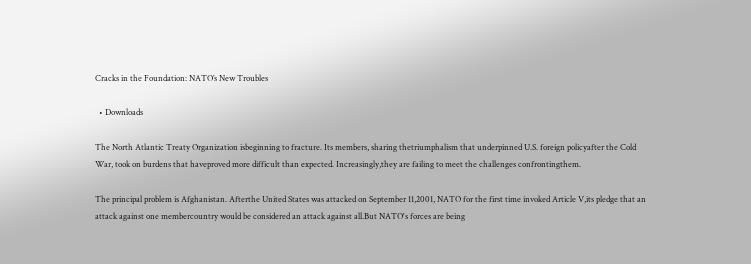Cracks in the Foundation: NATO’s New Troubles

  • Downloads

The North Atlantic Treaty Organization isbeginning to fracture. Its members, sharing thetriumphalism that underpinned U.S. foreign policyafter the Cold War, took on burdens that haveproved more difficult than expected. Increasingly,they are failing to meet the challenges confrontingthem.

The principal problem is Afghanistan. Afterthe United States was attacked on September 11,2001, NATO for the first time invoked Article V,its pledge that an attack against one membercountry would be considered an attack against all.But NATO's forces are being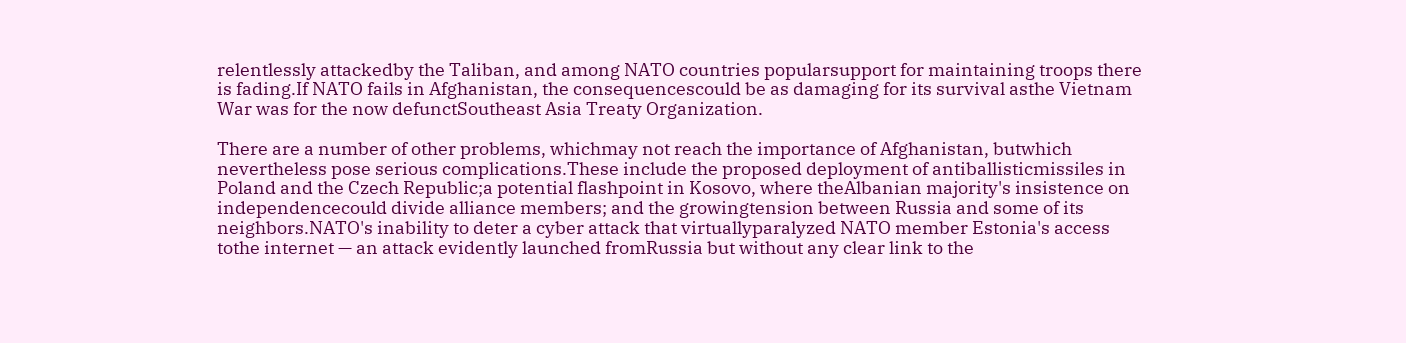relentlessly attackedby the Taliban, and among NATO countries popularsupport for maintaining troops there is fading.If NATO fails in Afghanistan, the consequencescould be as damaging for its survival asthe Vietnam War was for the now defunctSoutheast Asia Treaty Organization.

There are a number of other problems, whichmay not reach the importance of Afghanistan, butwhich nevertheless pose serious complications.These include the proposed deployment of antiballisticmissiles in Poland and the Czech Republic;a potential flashpoint in Kosovo, where theAlbanian majority's insistence on independencecould divide alliance members; and the growingtension between Russia and some of its neighbors.NATO's inability to deter a cyber attack that virtuallyparalyzed NATO member Estonia's access tothe internet — an attack evidently launched fromRussia but without any clear link to the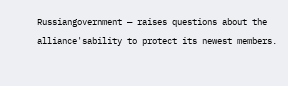Russiangovernment — raises questions about the alliance'sability to protect its newest members.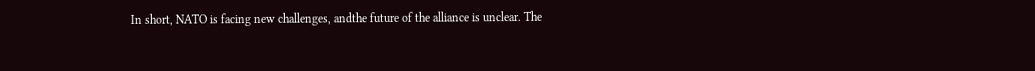In short, NATO is facing new challenges, andthe future of the alliance is unclear. The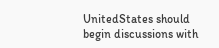UnitedStates should begin discussions with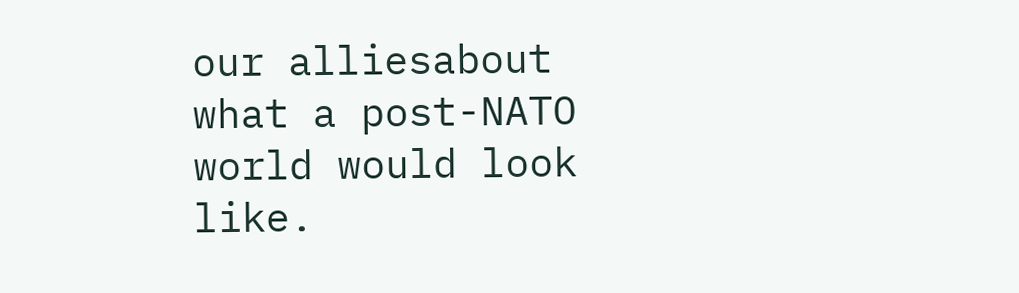our alliesabout what a post-NATO world would look like.